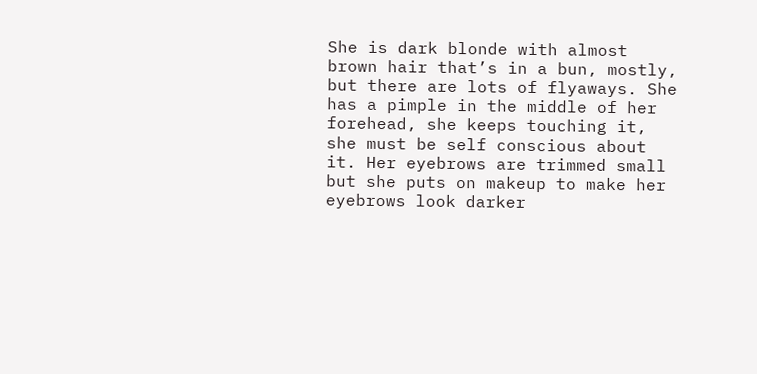She is dark blonde with almost brown hair that’s in a bun, mostly, but there are lots of flyaways. She has a pimple in the middle of her forehead, she keeps touching it, she must be self conscious about it. Her eyebrows are trimmed small but she puts on makeup to make her eyebrows look darker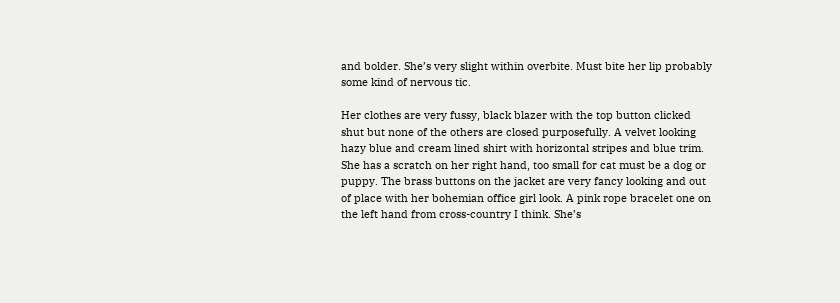and bolder. She’s very slight within overbite. Must bite her lip probably some kind of nervous tic.

Her clothes are very fussy, black blazer with the top button clicked shut but none of the others are closed purposefully. A velvet looking hazy blue and cream lined shirt with horizontal stripes and blue trim. She has a scratch on her right hand, too small for cat must be a dog or puppy. The brass buttons on the jacket are very fancy looking and out of place with her bohemian office girl look. A pink rope bracelet one on the left hand from cross-country I think. She’s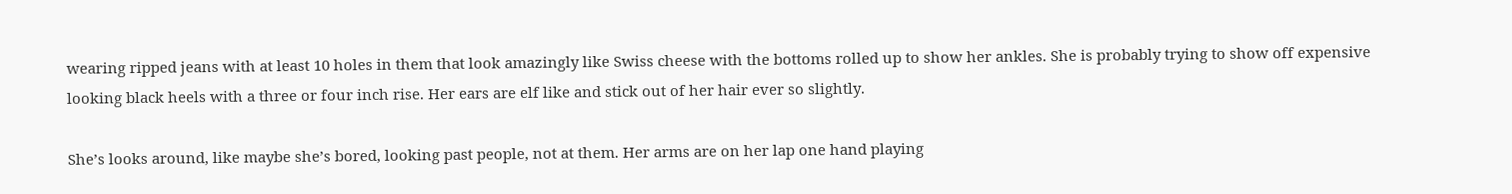wearing ripped jeans with at least 10 holes in them that look amazingly like Swiss cheese with the bottoms rolled up to show her ankles. She is probably trying to show off expensive looking black heels with a three or four inch rise. Her ears are elf like and stick out of her hair ever so slightly.

She’s looks around, like maybe she’s bored, looking past people, not at them. Her arms are on her lap one hand playing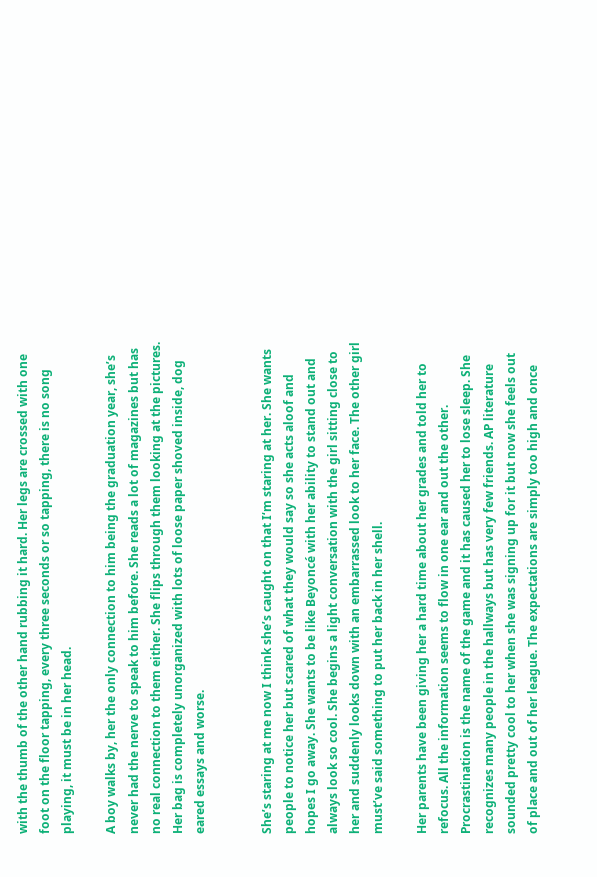with the thumb of the other hand rubbing it hard. Her legs are crossed with one foot on the floor tapping, every three seconds or so tapping, there is no song playing, it must be in her head.

A boy walks by, her the only connection to him being the graduation year, she’s never had the nerve to speak to him before. She reads a lot of magazines but has no real connection to them either. She flips through them looking at the pictures. Her bag is completely unorganized with lots of loose paper shoved inside, dog eared essays and worse.


She’s staring at me now I think she’s caught on that I‘m staring at her. She wants people to notice her but scared of what they would say so she acts aloof and hopes I go away. She wants to be like Beyoncé with her ability to stand out and always look so cool. She begins a light conversation with the girl sitting close to her and suddenly looks down with an embarrassed look to her face. The other girl must’ve said something to put her back in her shell.

Her parents have been giving her a hard time about her grades and told her to refocus. All the information seems to flow in one ear and out the other. Procrastination is the name of the game and it has caused her to lose sleep. She recognizes many people in the hallways but has very few friends. AP literature sounded pretty cool to her when she was signing up for it but now she feels out of place and out of her league. The expectations are simply too high and once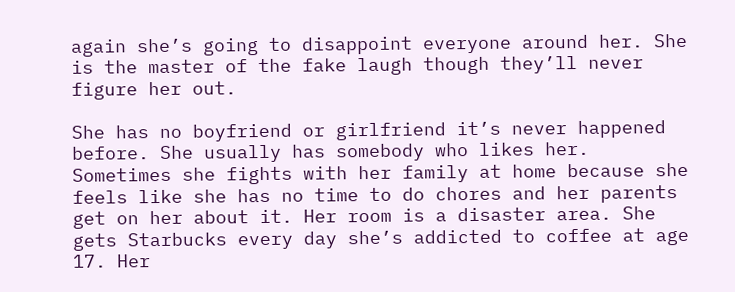again she’s going to disappoint everyone around her. She is the master of the fake laugh though they’ll never figure her out.

She has no boyfriend or girlfriend it’s never happened before. She usually has somebody who likes her. Sometimes she fights with her family at home because she feels like she has no time to do chores and her parents get on her about it. Her room is a disaster area. She gets Starbucks every day she’s addicted to coffee at age 17. Her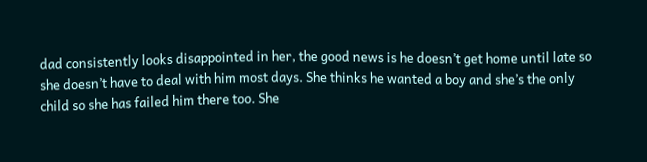dad consistently looks disappointed in her, the good news is he doesn’t get home until late so she doesn’t have to deal with him most days. She thinks he wanted a boy and she’s the only child so she has failed him there too. She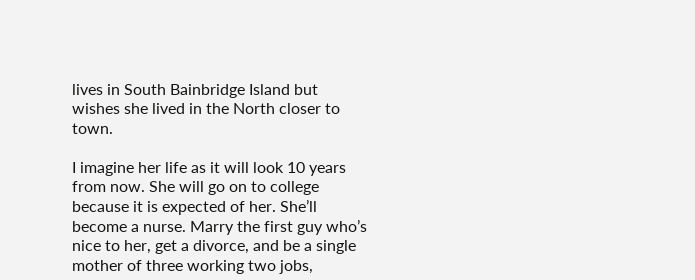lives in South Bainbridge Island but wishes she lived in the North closer to town.

I imagine her life as it will look 10 years from now. She will go on to college because it is expected of her. She’ll become a nurse. Marry the first guy who’s nice to her, get a divorce, and be a single mother of three working two jobs,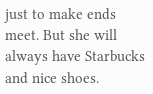just to make ends meet. But she will always have Starbucks and nice shoes.